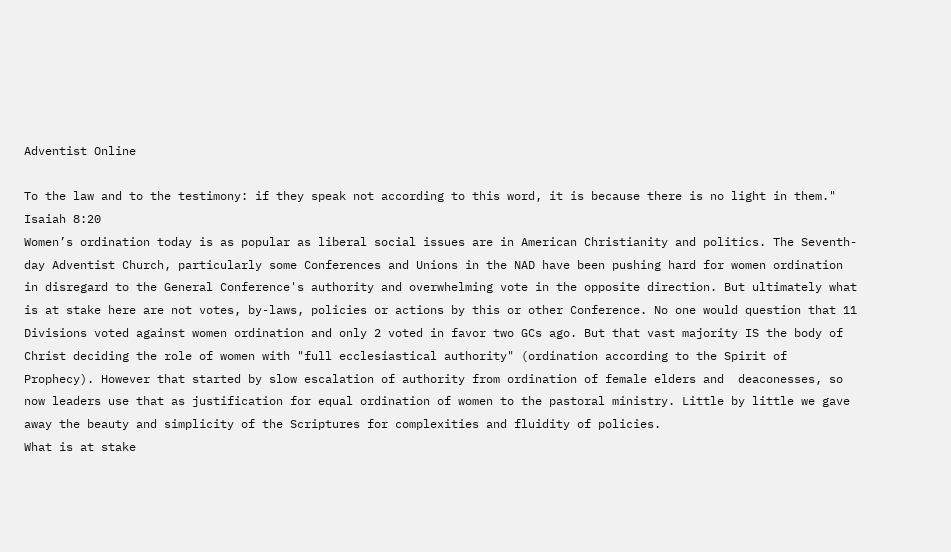Adventist Online

To the law and to the testimony: if they speak not according to this word, it is because there is no light in them."
Isaiah 8:20
Women’s ordination today is as popular as liberal social issues are in American Christianity and politics. The Seventh-day Adventist Church, particularly some Conferences and Unions in the NAD have been pushing hard for women ordination in disregard to the General Conference's authority and overwhelming vote in the opposite direction. But ultimately what is at stake here are not votes, by-laws, policies or actions by this or other Conference. No one would question that 11 Divisions voted against women ordination and only 2 voted in favor two GCs ago. But that vast majority IS the body of Christ deciding the role of women with "full ecclesiastical authority" (ordination according to the Spirit of Prophecy). However that started by slow escalation of authority from ordination of female elders and  deaconesses, so now leaders use that as justification for equal ordination of women to the pastoral ministry. Little by little we gave away the beauty and simplicity of the Scriptures for complexities and fluidity of policies.
What is at stake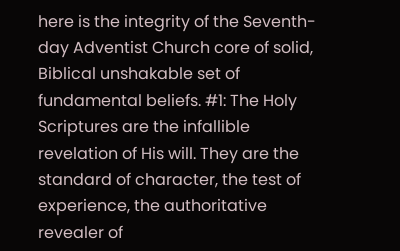here is the integrity of the Seventh-day Adventist Church core of solid, Biblical unshakable set of fundamental beliefs. #1: The Holy Scriptures are the infallible revelation of His will. They are the standard of character, the test of experience, the authoritative revealer of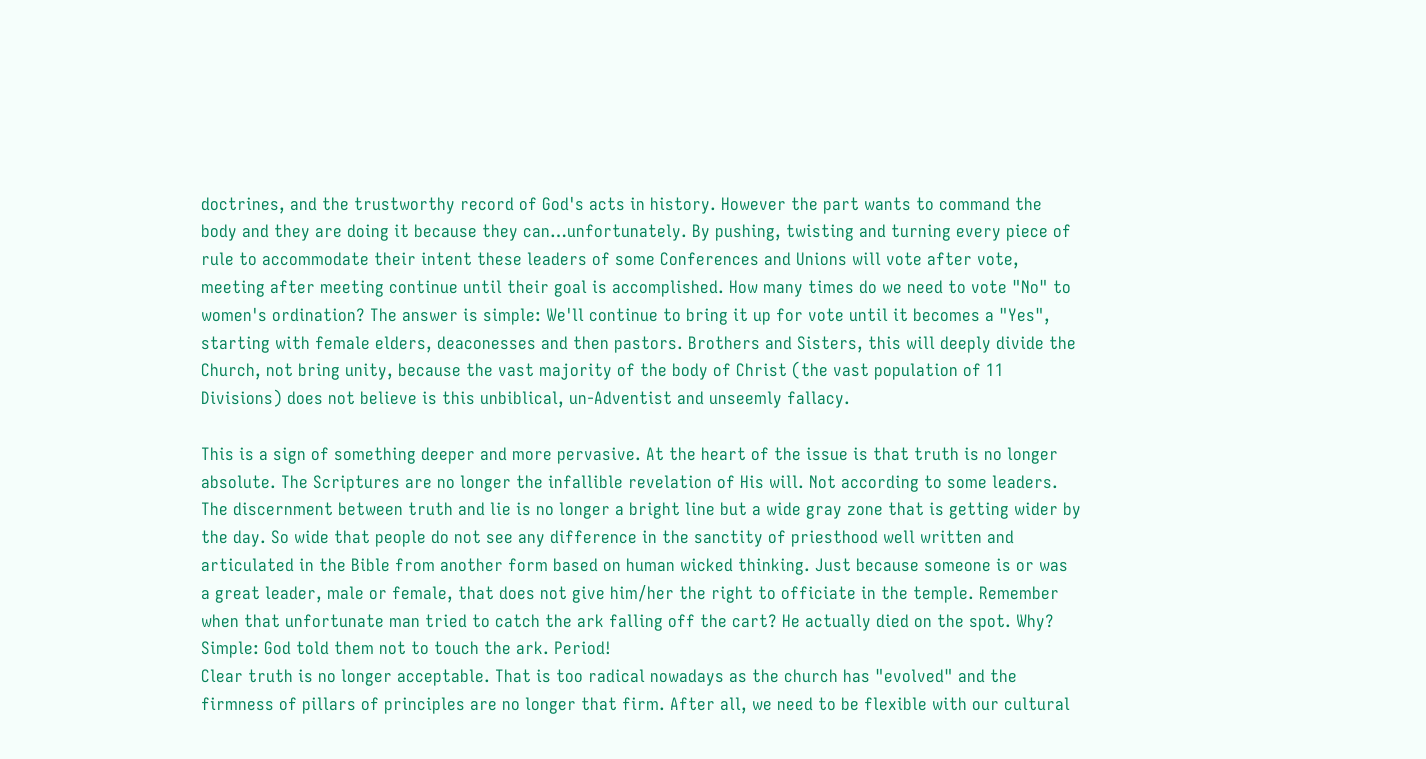doctrines, and the trustworthy record of God's acts in history. However the part wants to command the body and they are doing it because they can…unfortunately. By pushing, twisting and turning every piece of rule to accommodate their intent these leaders of some Conferences and Unions will vote after vote, meeting after meeting continue until their goal is accomplished. How many times do we need to vote "No" to women's ordination? The answer is simple: We'll continue to bring it up for vote until it becomes a "Yes", starting with female elders, deaconesses and then pastors. Brothers and Sisters, this will deeply divide the Church, not bring unity, because the vast majority of the body of Christ (the vast population of 11 Divisions) does not believe is this unbiblical, un-Adventist and unseemly fallacy.

This is a sign of something deeper and more pervasive. At the heart of the issue is that truth is no longer absolute. The Scriptures are no longer the infallible revelation of His will. Not according to some leaders. The discernment between truth and lie is no longer a bright line but a wide gray zone that is getting wider by the day. So wide that people do not see any difference in the sanctity of priesthood well written and articulated in the Bible from another form based on human wicked thinking. Just because someone is or was a great leader, male or female, that does not give him/her the right to officiate in the temple. Remember when that unfortunate man tried to catch the ark falling off the cart? He actually died on the spot. Why? Simple: God told them not to touch the ark. Period!
Clear truth is no longer acceptable. That is too radical nowadays as the church has "evolved" and the firmness of pillars of principles are no longer that firm. After all, we need to be flexible with our cultural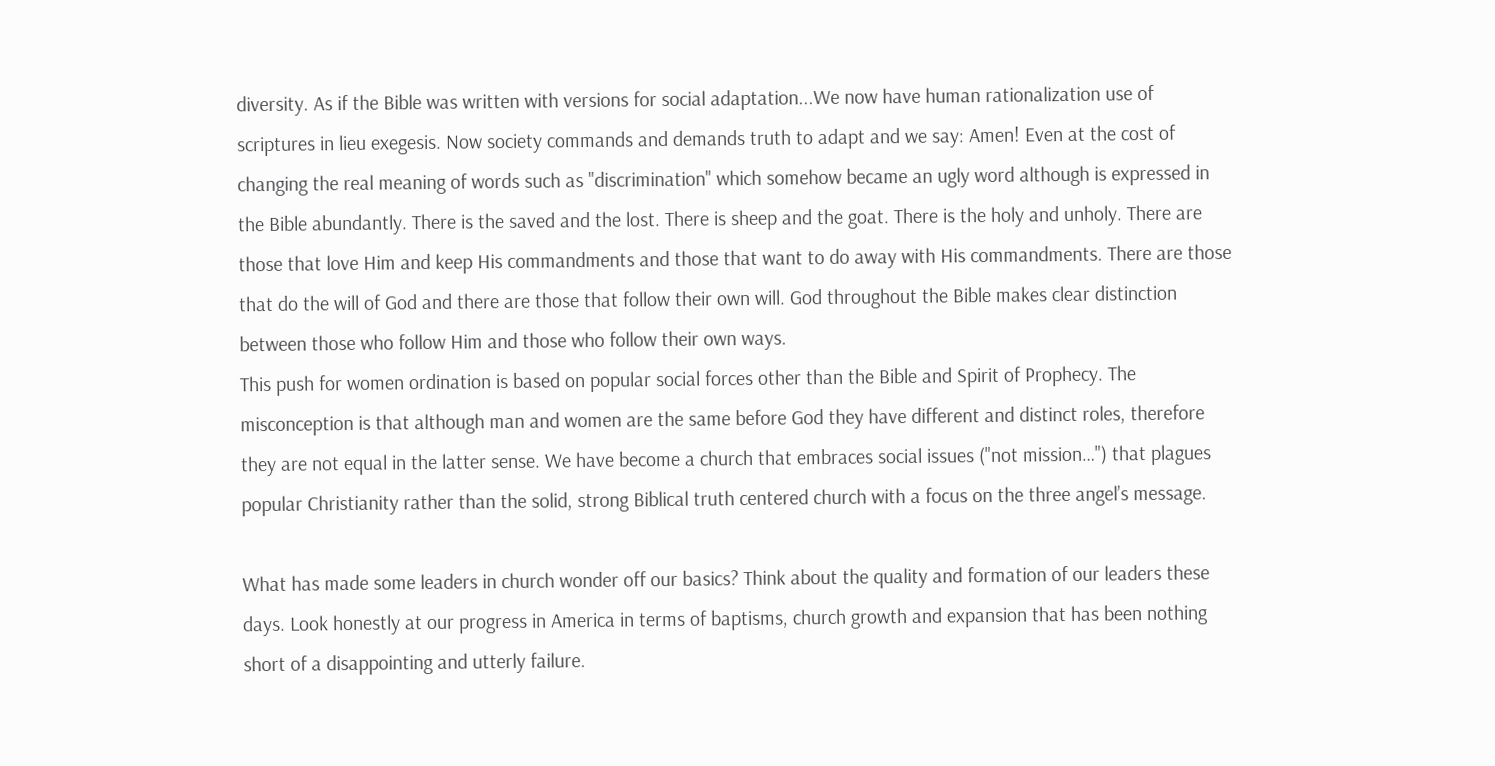diversity. As if the Bible was written with versions for social adaptation...We now have human rationalization use of scriptures in lieu exegesis. Now society commands and demands truth to adapt and we say: Amen! Even at the cost of changing the real meaning of words such as "discrimination" which somehow became an ugly word although is expressed in the Bible abundantly. There is the saved and the lost. There is sheep and the goat. There is the holy and unholy. There are those that love Him and keep His commandments and those that want to do away with His commandments. There are those that do the will of God and there are those that follow their own will. God throughout the Bible makes clear distinction between those who follow Him and those who follow their own ways.
This push for women ordination is based on popular social forces other than the Bible and Spirit of Prophecy. The misconception is that although man and women are the same before God they have different and distinct roles, therefore they are not equal in the latter sense. We have become a church that embraces social issues ("not mission…") that plagues popular Christianity rather than the solid, strong Biblical truth centered church with a focus on the three angel’s message.

What has made some leaders in church wonder off our basics? Think about the quality and formation of our leaders these days. Look honestly at our progress in America in terms of baptisms, church growth and expansion that has been nothing short of a disappointing and utterly failure.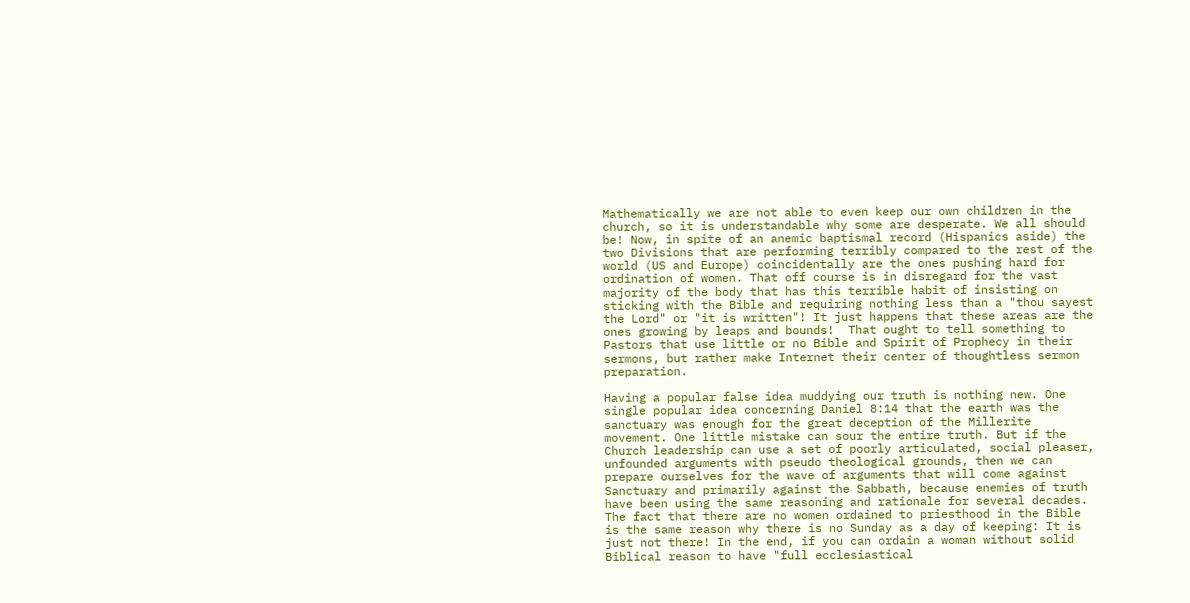Mathematically we are not able to even keep our own children in the church, so it is understandable why some are desperate. We all should be! Now, in spite of an anemic baptismal record (Hispanics aside) the two Divisions that are performing terribly compared to the rest of the world (US and Europe) coincidentally are the ones pushing hard for ordination of women. That off course is in disregard for the vast majority of the body that has this terrible habit of insisting on sticking with the Bible and requiring nothing less than a "thou sayest the Lord" or "it is written"! It just happens that these areas are the ones growing by leaps and bounds!  That ought to tell something to Pastors that use little or no Bible and Spirit of Prophecy in their sermons, but rather make Internet their center of thoughtless sermon preparation.

Having a popular false idea muddying our truth is nothing new. One single popular idea concerning Daniel 8:14 that the earth was the sanctuary was enough for the great deception of the Millerite movement. One little mistake can sour the entire truth. But if the Church leadership can use a set of poorly articulated, social pleaser, unfounded arguments with pseudo theological grounds, then we can prepare ourselves for the wave of arguments that will come against Sanctuary and primarily against the Sabbath, because enemies of truth have been using the same reasoning and rationale for several decades. The fact that there are no women ordained to priesthood in the Bible is the same reason why there is no Sunday as a day of keeping: It is just not there! In the end, if you can ordain a woman without solid Biblical reason to have "full ecclesiastical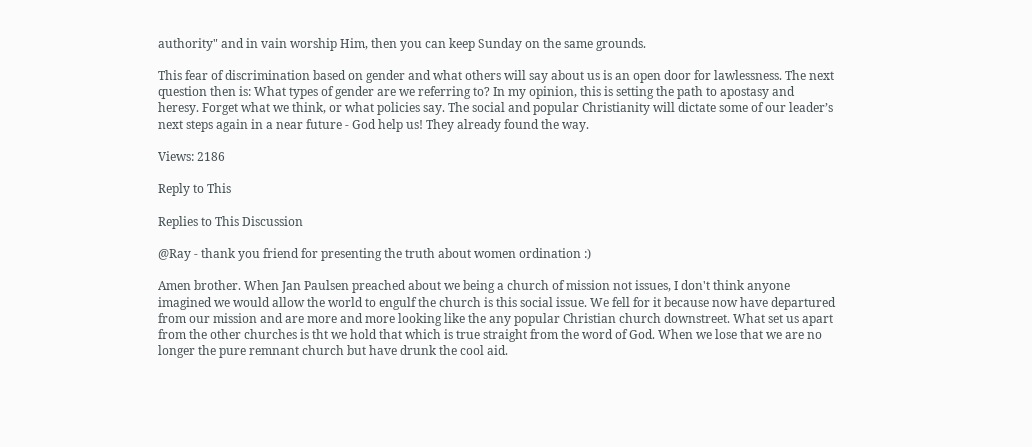authority" and in vain worship Him, then you can keep Sunday on the same grounds.

This fear of discrimination based on gender and what others will say about us is an open door for lawlessness. The next question then is: What types of gender are we referring to? In my opinion, this is setting the path to apostasy and heresy. Forget what we think, or what policies say. The social and popular Christianity will dictate some of our leader’s next steps again in a near future - God help us! They already found the way.

Views: 2186

Reply to This

Replies to This Discussion

@Ray - thank you friend for presenting the truth about women ordination :)

Amen brother. When Jan Paulsen preached about we being a church of mission not issues, I don't think anyone imagined we would allow the world to engulf the church is this social issue. We fell for it because now have departured from our mission and are more and more looking like the any popular Christian church downstreet. What set us apart from the other churches is tht we hold that which is true straight from the word of God. When we lose that we are no longer the pure remnant church but have drunk the cool aid.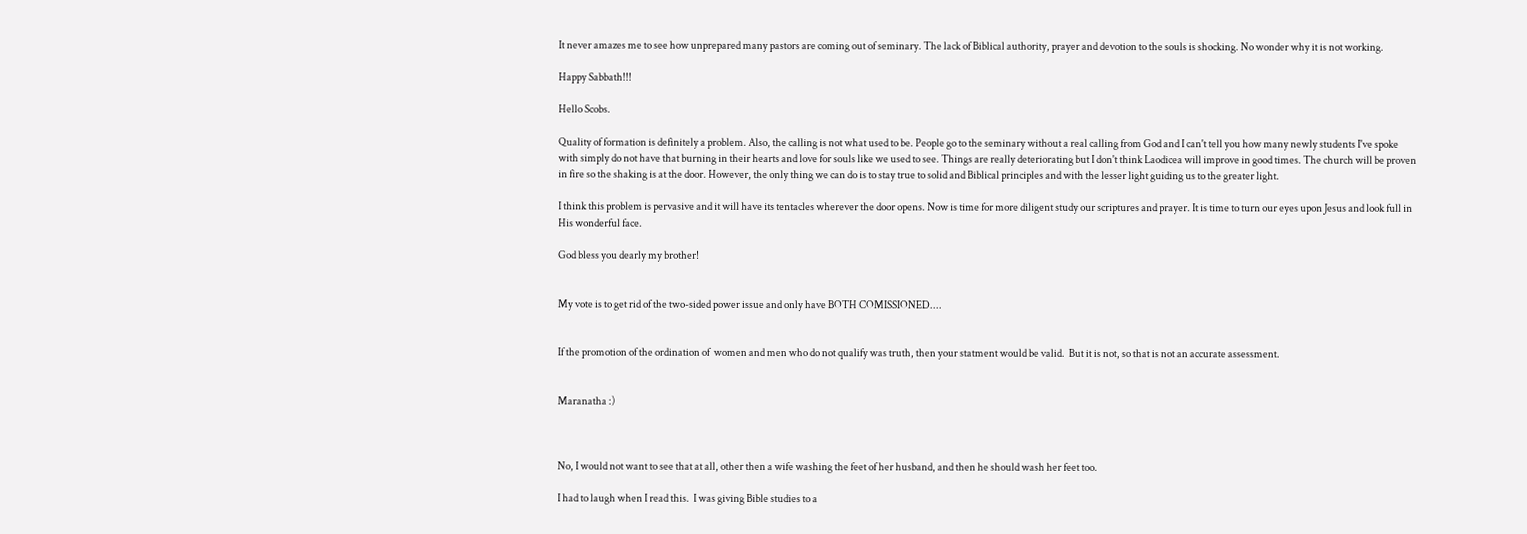It never amazes me to see how unprepared many pastors are coming out of seminary. The lack of Biblical authority, prayer and devotion to the souls is shocking. No wonder why it is not working.

Happy Sabbath!!!

Hello Scobs.

Quality of formation is definitely a problem. Also, the calling is not what used to be. People go to the seminary without a real calling from God and I can't tell you how many newly students I've spoke with simply do not have that burning in their hearts and love for souls like we used to see. Things are really deteriorating but I don't think Laodicea will improve in good times. The church will be proven in fire so the shaking is at the door. However, the only thing we can do is to stay true to solid and Biblical principles and with the lesser light guiding us to the greater light.

I think this problem is pervasive and it will have its tentacles wherever the door opens. Now is time for more diligent study our scriptures and prayer. It is time to turn our eyes upon Jesus and look full in His wonderful face.

God bless you dearly my brother!


My vote is to get rid of the two-sided power issue and only have BOTH COMISSIONED....


If the promotion of the ordination of  women and men who do not qualify was truth, then your statment would be valid.  But it is not, so that is not an accurate assessment.


Maranatha :)



No, I would not want to see that at all, other then a wife washing the feet of her husband, and then he should wash her feet too.

I had to laugh when I read this.  I was giving Bible studies to a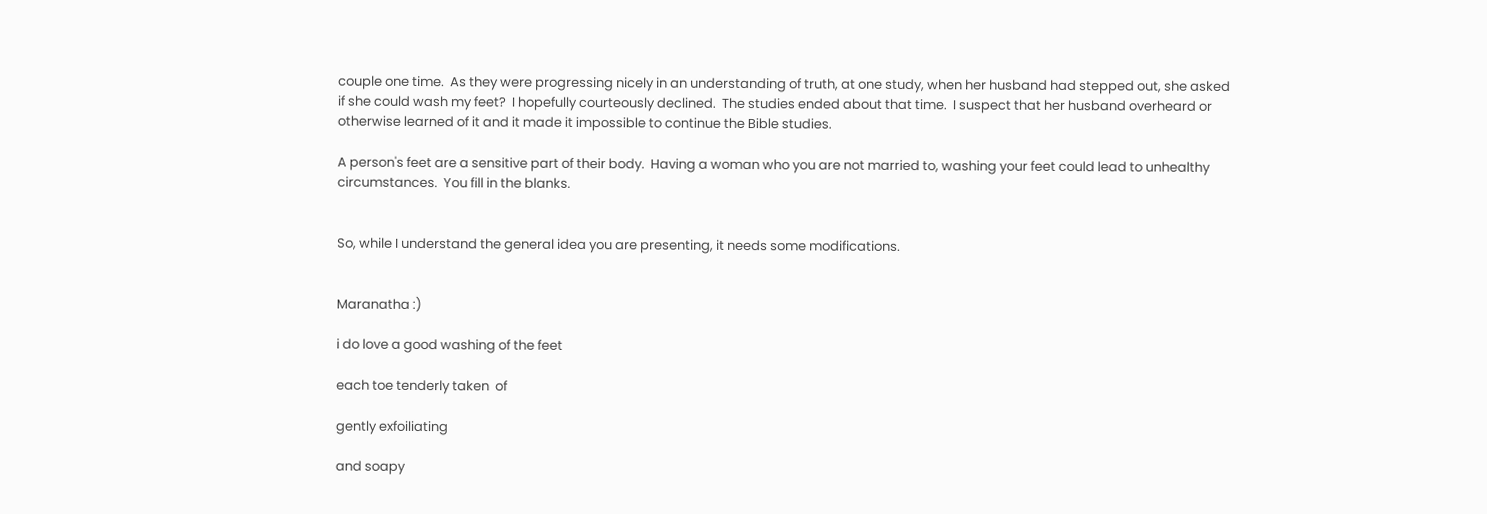couple one time.  As they were progressing nicely in an understanding of truth, at one study, when her husband had stepped out, she asked if she could wash my feet?  I hopefully courteously declined.  The studies ended about that time.  I suspect that her husband overheard or otherwise learned of it and it made it impossible to continue the Bible studies.

A person's feet are a sensitive part of their body.  Having a woman who you are not married to, washing your feet could lead to unhealthy circumstances.  You fill in the blanks.


So, while I understand the general idea you are presenting, it needs some modifications.


Maranatha :)

i do love a good washing of the feet

each toe tenderly taken  of

gently exfoiliating

and soapy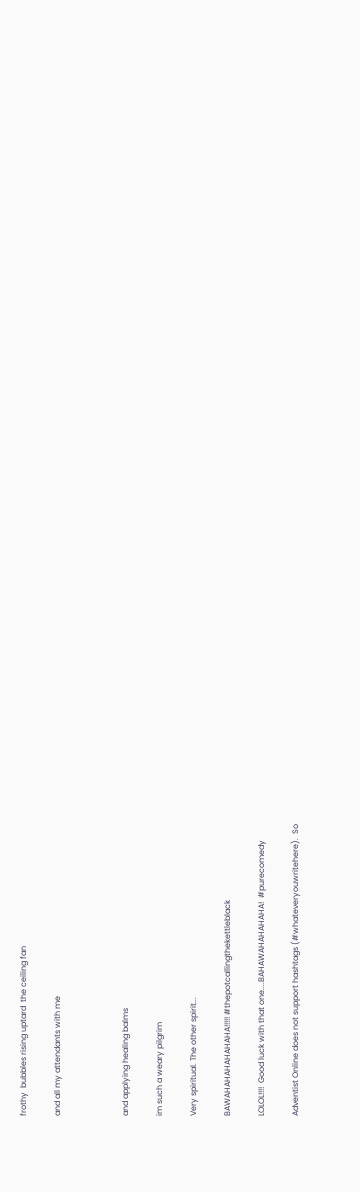frothy  bubbles rising uptard  the ceiling fan

and all my attendants with me



and applying healing balms

im such a weary pilgrim

Very spiritual. The other spirit...

BAWAHAHAHAHAHAHA!!!!! #thepotcallingthekettleblack

LOLOL!!!!  Good luck with that one....BAHAWAHAHAHAHA!  #purecomedy

Adventist Online does not support hashtags (#whateveryouwritehere).  So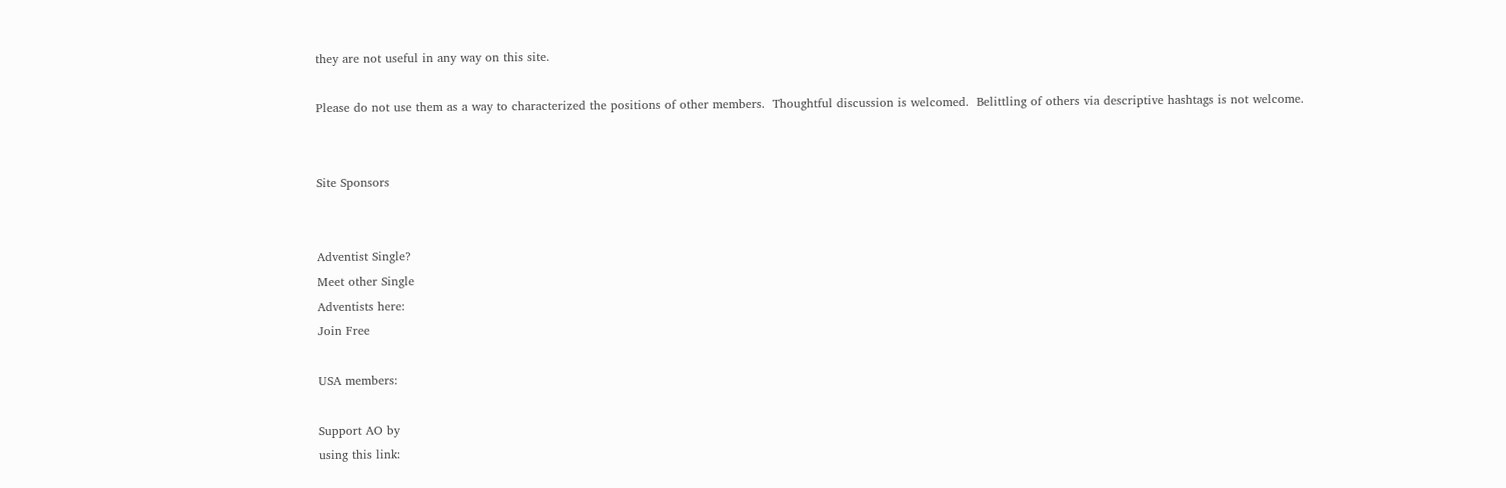they are not useful in any way on this site.

Please do not use them as a way to characterized the positions of other members.  Thoughtful discussion is welcomed.  Belittling of others via descriptive hashtags is not welcome.


Site Sponsors


Adventist Single?
Meet other Single
Adventists here:
Join Free

USA members:

Support AO by
using this link: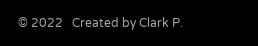© 2022   Created by Clark P.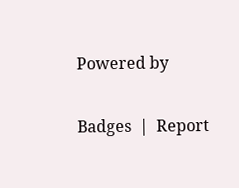Powered by

Badges  |  Report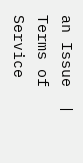an Issue  |  Terms of Service